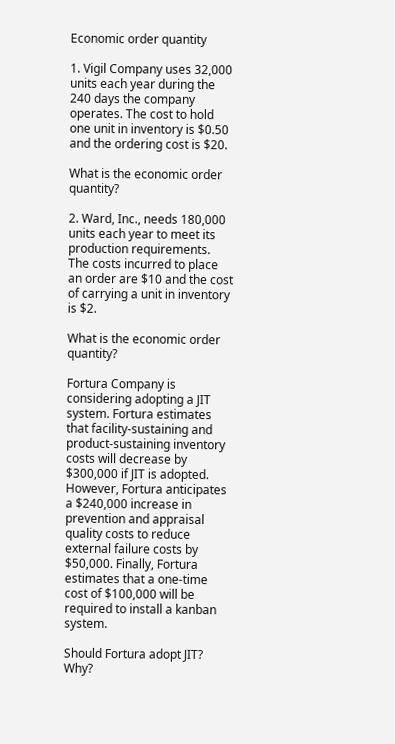Economic order quantity

1. Vigil Company uses 32,000 units each year during the 240 days the company operates. The cost to hold one unit in inventory is $0.50 and the ordering cost is $20.

What is the economic order quantity?

2. Ward, Inc., needs 180,000 units each year to meet its production requirements. The costs incurred to place an order are $10 and the cost of carrying a unit in inventory is $2.

What is the economic order quantity?

Fortura Company is considering adopting a JIT system. Fortura estimates that facility-sustaining and product-sustaining inventory costs will decrease by $300,000 if JIT is adopted. However, Fortura anticipates a $240,000 increase in prevention and appraisal quality costs to reduce external failure costs by $50,000. Finally, Fortura estimates that a one-time cost of $100,000 will be required to install a kanban system.

Should Fortura adopt JIT? Why?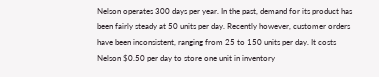Nelson operates 300 days per year. In the past, demand for its product has been fairly steady at 50 units per day. Recently however, customer orders have been inconsistent, ranging from 25 to 150 units per day. It costs Nelson $0.50 per day to store one unit in inventory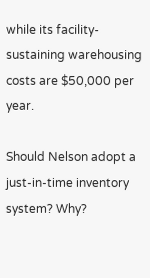while its facility-sustaining warehousing costs are $50,000 per year.

Should Nelson adopt a just-in-time inventory system? Why?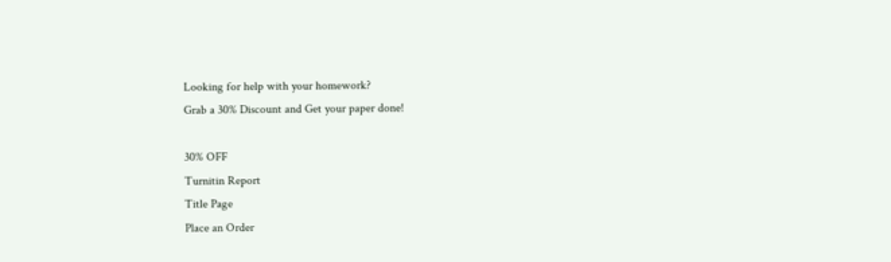Looking for help with your homework?
Grab a 30% Discount and Get your paper done!

30% OFF
Turnitin Report
Title Page
Place an Order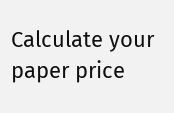Calculate your paper price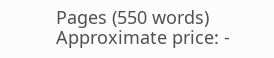Pages (550 words)
Approximate price: -